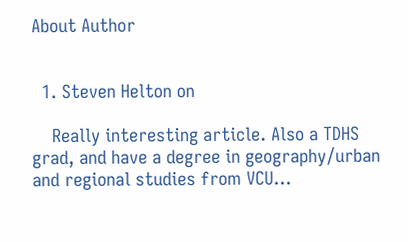About Author


  1. Steven Helton on

    Really interesting article. Also a TDHS grad, and have a degree in geography/urban and regional studies from VCU…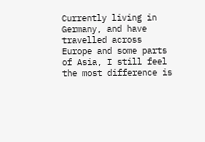Currently living in Germany, and have travelled across Europe and some parts of Asia, I still feel the most difference is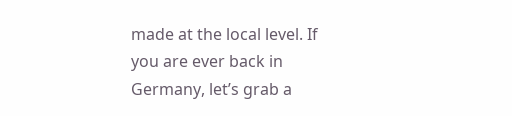made at the local level. If you are ever back in Germany, let’s grab a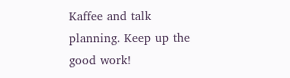Kaffee and talk planning. Keep up the good work!